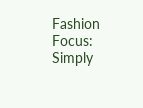Fashion Focus: Simply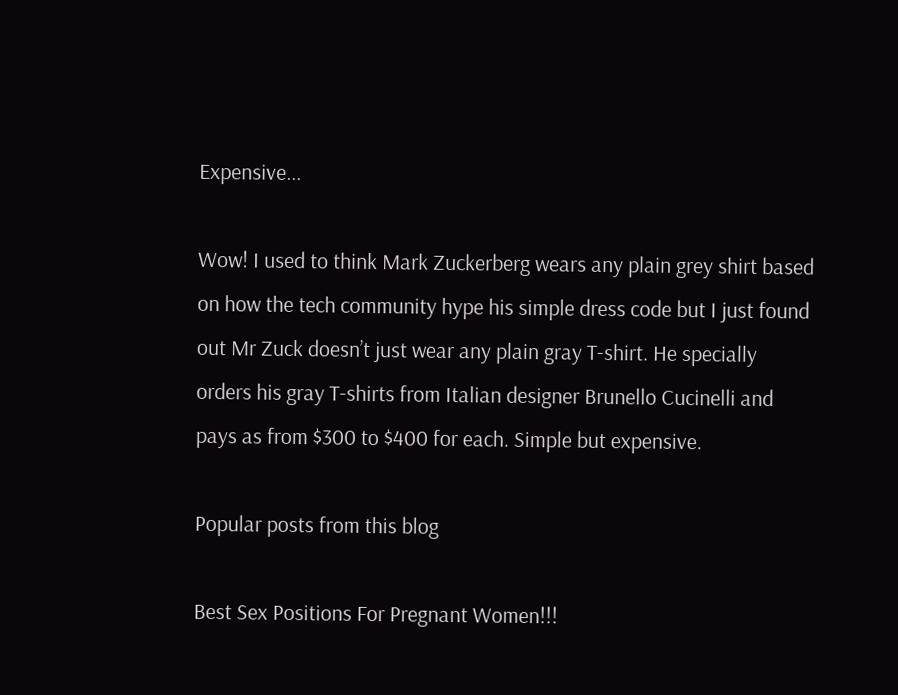Expensive...

Wow! I used to think Mark Zuckerberg wears any plain grey shirt based on how the tech community hype his simple dress code but I just found out Mr Zuck doesn’t just wear any plain gray T-shirt. He specially orders his gray T-shirts from Italian designer Brunello Cucinelli and pays as from $300 to $400 for each. Simple but expensive.

Popular posts from this blog

Best Sex Positions For Pregnant Women!!!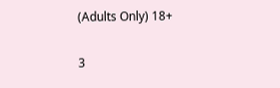(Adults Only) 18+

3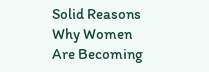Solid Reasons Why Women Are Becoming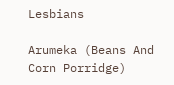Lesbians

Arumeka (Beans And Corn Porridge)